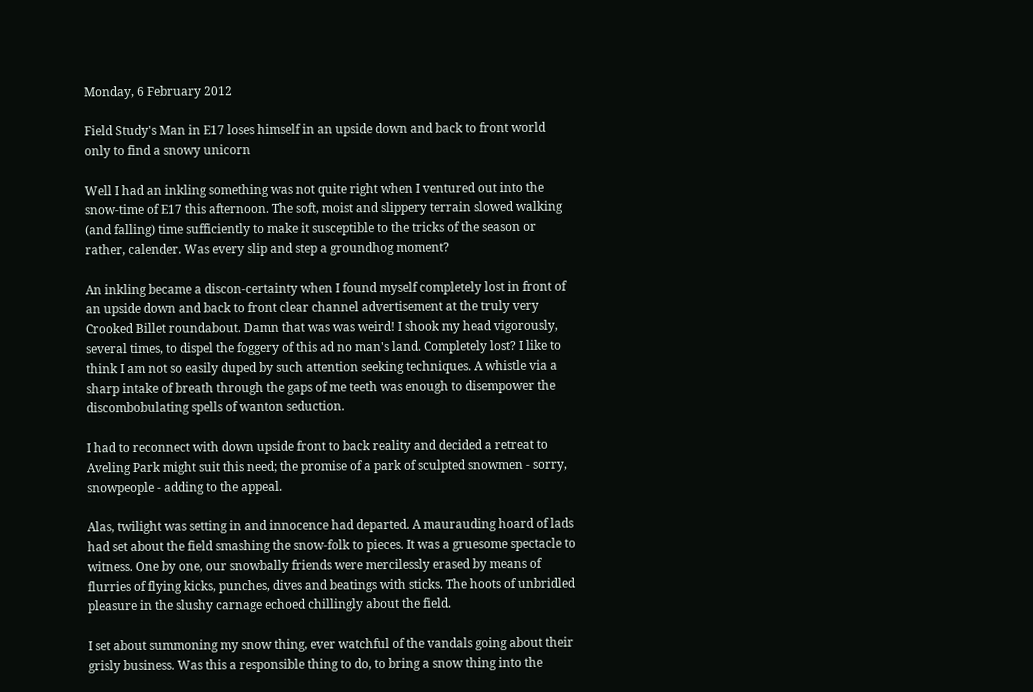Monday, 6 February 2012

Field Study's Man in E17 loses himself in an upside down and back to front world only to find a snowy unicorn

Well I had an inkling something was not quite right when I ventured out into the snow-time of E17 this afternoon. The soft, moist and slippery terrain slowed walking (and falling) time sufficiently to make it susceptible to the tricks of the season or rather, calender. Was every slip and step a groundhog moment?

An inkling became a discon-certainty when I found myself completely lost in front of an upside down and back to front clear channel advertisement at the truly very Crooked Billet roundabout. Damn that was was weird! I shook my head vigorously, several times, to dispel the foggery of this ad no man's land. Completely lost? I like to think I am not so easily duped by such attention seeking techniques. A whistle via a sharp intake of breath through the gaps of me teeth was enough to disempower the discombobulating spells of wanton seduction.

I had to reconnect with down upside front to back reality and decided a retreat to Aveling Park might suit this need; the promise of a park of sculpted snowmen - sorry, snowpeople - adding to the appeal.

Alas, twilight was setting in and innocence had departed. A maurauding hoard of lads had set about the field smashing the snow-folk to pieces. It was a gruesome spectacle to witness. One by one, our snowbally friends were mercilessly erased by means of flurries of flying kicks, punches, dives and beatings with sticks. The hoots of unbridled pleasure in the slushy carnage echoed chillingly about the field.

I set about summoning my snow thing, ever watchful of the vandals going about their grisly business. Was this a responsible thing to do, to bring a snow thing into the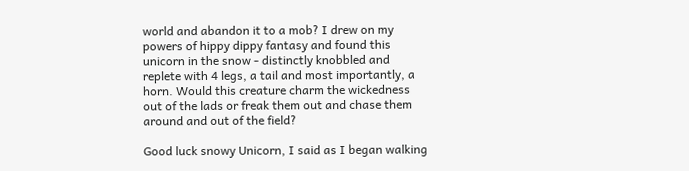world and abandon it to a mob? I drew on my powers of hippy dippy fantasy and found this unicorn in the snow - distinctly knobbled and replete with 4 legs, a tail and most importantly, a horn. Would this creature charm the wickedness out of the lads or freak them out and chase them around and out of the field?

Good luck snowy Unicorn, I said as I began walking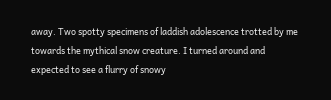away. Two spotty specimens of laddish adolescence trotted by me towards the mythical snow creature. I turned around and expected to see a flurry of snowy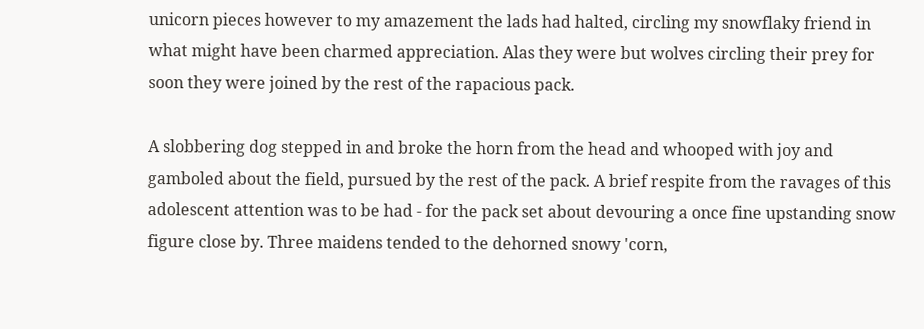unicorn pieces however to my amazement the lads had halted, circling my snowflaky friend in what might have been charmed appreciation. Alas they were but wolves circling their prey for soon they were joined by the rest of the rapacious pack.

A slobbering dog stepped in and broke the horn from the head and whooped with joy and gamboled about the field, pursued by the rest of the pack. A brief respite from the ravages of this adolescent attention was to be had - for the pack set about devouring a once fine upstanding snow figure close by. Three maidens tended to the dehorned snowy 'corn,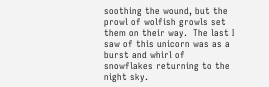soothing the wound, but the prowl of wolfish growls set them on their way.  The last I saw of this unicorn was as a burst and whirl of snowflakes returning to the night sky.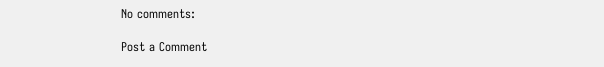No comments:

Post a Comment